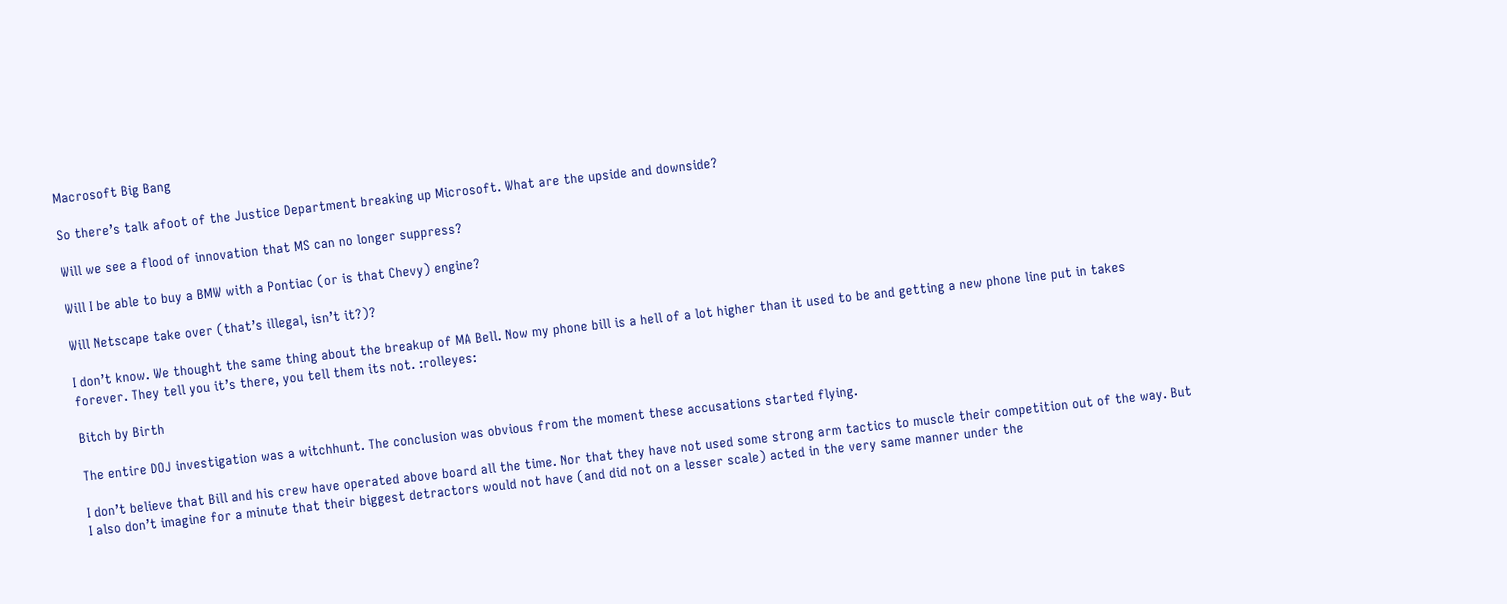Macrosoft Big Bang

So there’s talk afoot of the Justice Department breaking up Microsoft. What are the upside and downside?

Will we see a flood of innovation that MS can no longer suppress?

Will I be able to buy a BMW with a Pontiac (or is that Chevy) engine?

Will Netscape take over (that’s illegal, isn’t it?)?

I don’t know. We thought the same thing about the breakup of MA Bell. Now my phone bill is a hell of a lot higher than it used to be and getting a new phone line put in takes forever. They tell you it’s there, you tell them its not. :rolleyes:

Bitch by Birth

The entire DOJ investigation was a witchhunt. The conclusion was obvious from the moment these accusations started flying.

I don’t believe that Bill and his crew have operated above board all the time. Nor that they have not used some strong arm tactics to muscle their competition out of the way. But I also don’t imagine for a minute that their biggest detractors would not have (and did not on a lesser scale) acted in the very same manner under the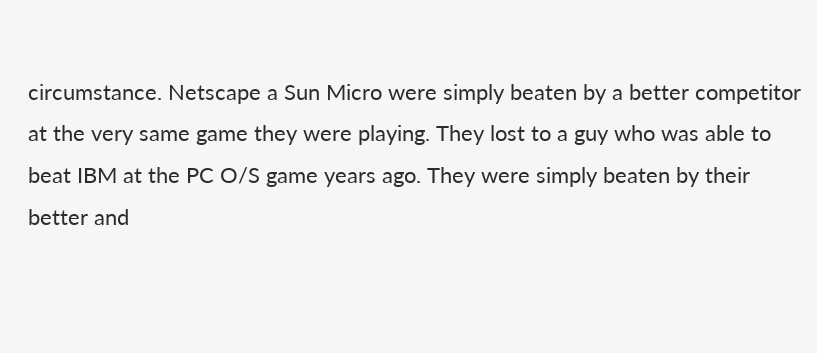circumstance. Netscape a Sun Micro were simply beaten by a better competitor at the very same game they were playing. They lost to a guy who was able to beat IBM at the PC O/S game years ago. They were simply beaten by their better and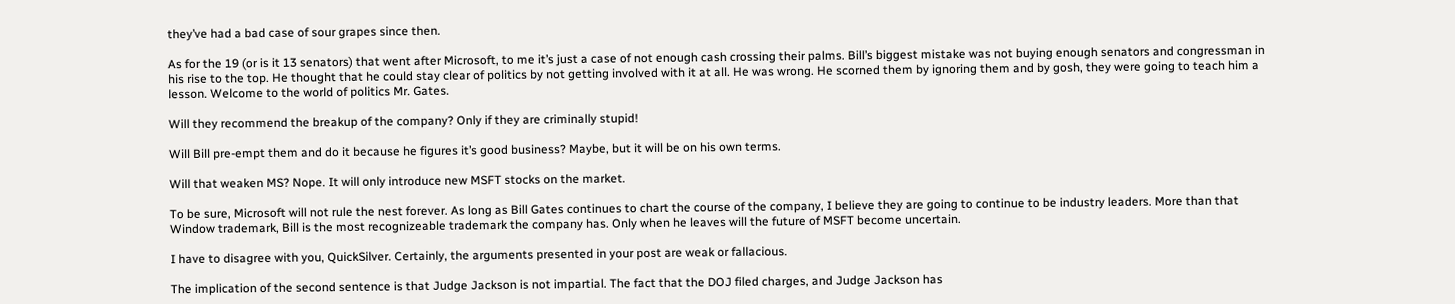they’ve had a bad case of sour grapes since then.

As for the 19 (or is it 13 senators) that went after Microsoft, to me it’s just a case of not enough cash crossing their palms. Bill’s biggest mistake was not buying enough senators and congressman in his rise to the top. He thought that he could stay clear of politics by not getting involved with it at all. He was wrong. He scorned them by ignoring them and by gosh, they were going to teach him a lesson. Welcome to the world of politics Mr. Gates.

Will they recommend the breakup of the company? Only if they are criminally stupid!

Will Bill pre-empt them and do it because he figures it’s good business? Maybe, but it will be on his own terms.

Will that weaken MS? Nope. It will only introduce new MSFT stocks on the market.

To be sure, Microsoft will not rule the nest forever. As long as Bill Gates continues to chart the course of the company, I believe they are going to continue to be industry leaders. More than that Window trademark, Bill is the most recognizeable trademark the company has. Only when he leaves will the future of MSFT become uncertain.

I have to disagree with you, QuickSilver. Certainly, the arguments presented in your post are weak or fallacious.

The implication of the second sentence is that Judge Jackson is not impartial. The fact that the DOJ filed charges, and Judge Jackson has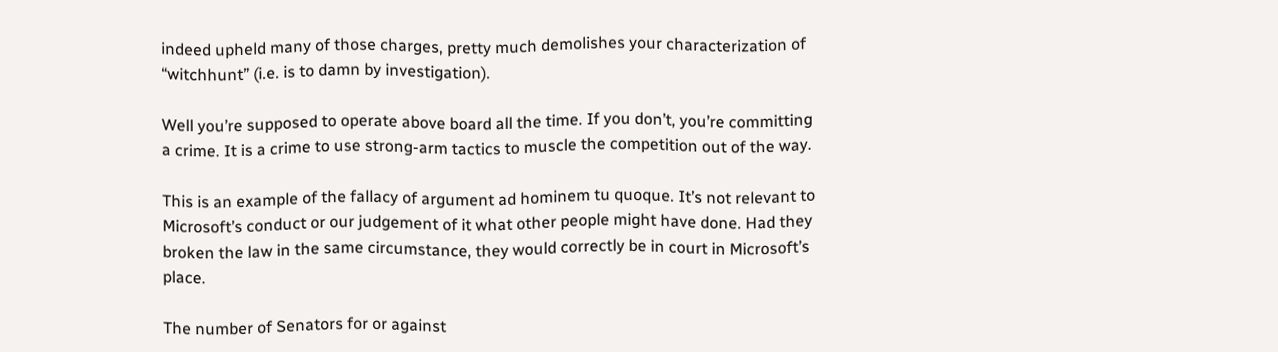indeed upheld many of those charges, pretty much demolishes your characterization of “witchhunt” (i.e. is to damn by investigation).

Well you’re supposed to operate above board all the time. If you don’t, you’re committing a crime. It is a crime to use strong-arm tactics to muscle the competition out of the way.

This is an example of the fallacy of argument ad hominem tu quoque. It’s not relevant to Microsoft’s conduct or our judgement of it what other people might have done. Had they broken the law in the same circumstance, they would correctly be in court in Microsoft’s place.

The number of Senators for or against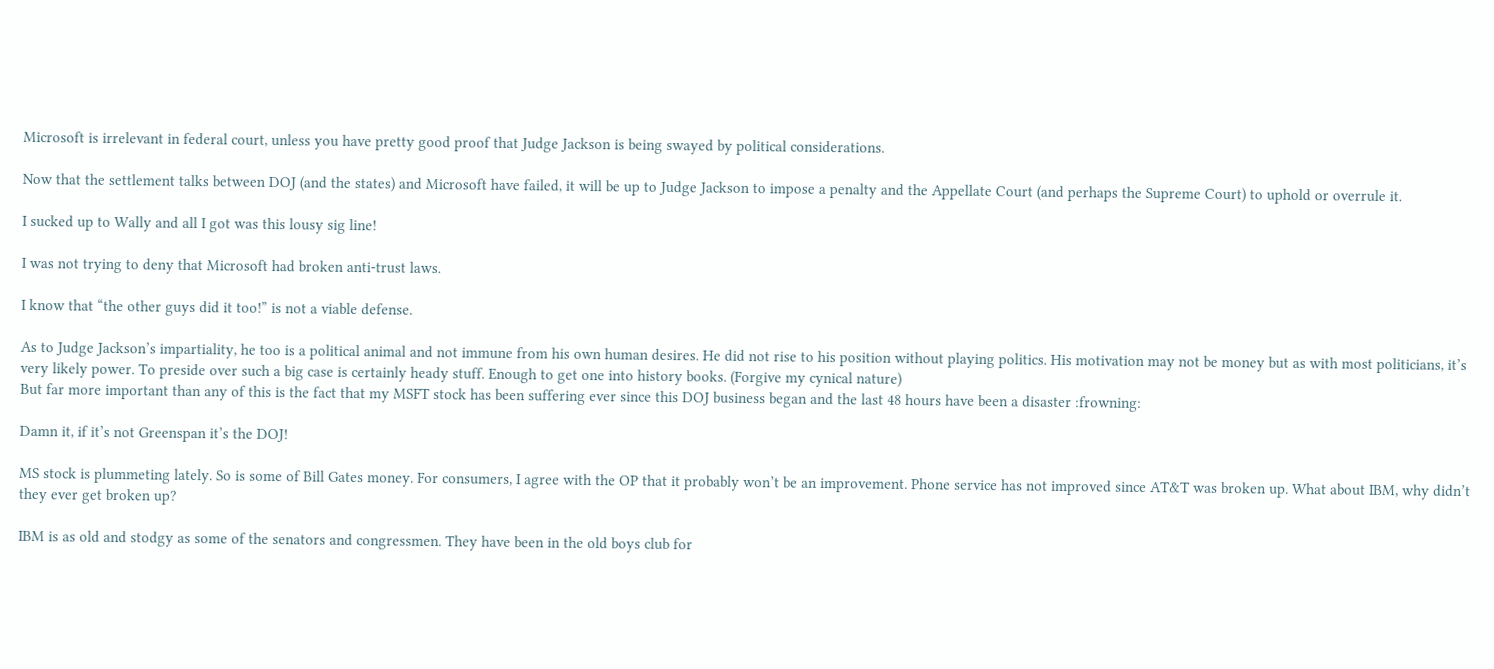Microsoft is irrelevant in federal court, unless you have pretty good proof that Judge Jackson is being swayed by political considerations.

Now that the settlement talks between DOJ (and the states) and Microsoft have failed, it will be up to Judge Jackson to impose a penalty and the Appellate Court (and perhaps the Supreme Court) to uphold or overrule it.

I sucked up to Wally and all I got was this lousy sig line!

I was not trying to deny that Microsoft had broken anti-trust laws.

I know that “the other guys did it too!” is not a viable defense.

As to Judge Jackson’s impartiality, he too is a political animal and not immune from his own human desires. He did not rise to his position without playing politics. His motivation may not be money but as with most politicians, it’s very likely power. To preside over such a big case is certainly heady stuff. Enough to get one into history books. (Forgive my cynical nature)
But far more important than any of this is the fact that my MSFT stock has been suffering ever since this DOJ business began and the last 48 hours have been a disaster :frowning:

Damn it, if it’s not Greenspan it’s the DOJ!

MS stock is plummeting lately. So is some of Bill Gates money. For consumers, I agree with the OP that it probably won’t be an improvement. Phone service has not improved since AT&T was broken up. What about IBM, why didn’t they ever get broken up?

IBM is as old and stodgy as some of the senators and congressmen. They have been in the old boys club for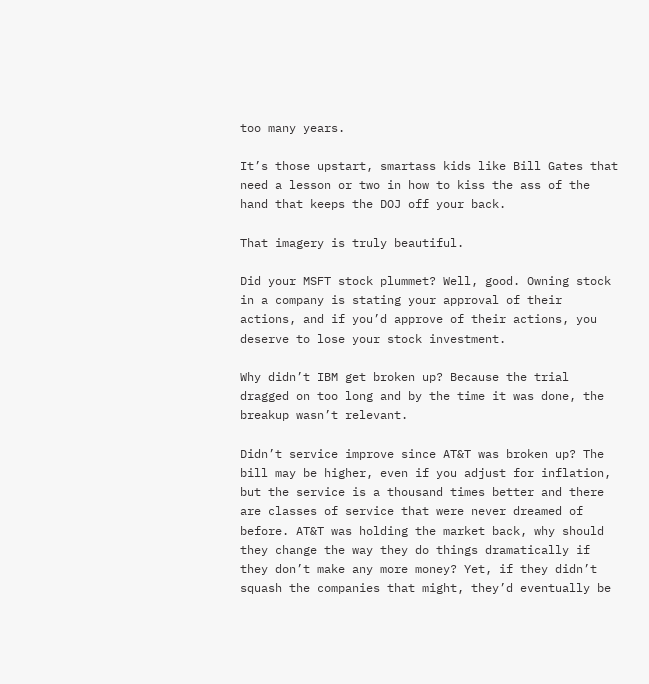too many years.

It’s those upstart, smartass kids like Bill Gates that need a lesson or two in how to kiss the ass of the hand that keeps the DOJ off your back.

That imagery is truly beautiful.

Did your MSFT stock plummet? Well, good. Owning stock in a company is stating your approval of their actions, and if you’d approve of their actions, you deserve to lose your stock investment.

Why didn’t IBM get broken up? Because the trial dragged on too long and by the time it was done, the breakup wasn’t relevant.

Didn’t service improve since AT&T was broken up? The bill may be higher, even if you adjust for inflation, but the service is a thousand times better and there are classes of service that were never dreamed of before. AT&T was holding the market back, why should they change the way they do things dramatically if they don’t make any more money? Yet, if they didn’t squash the companies that might, they’d eventually be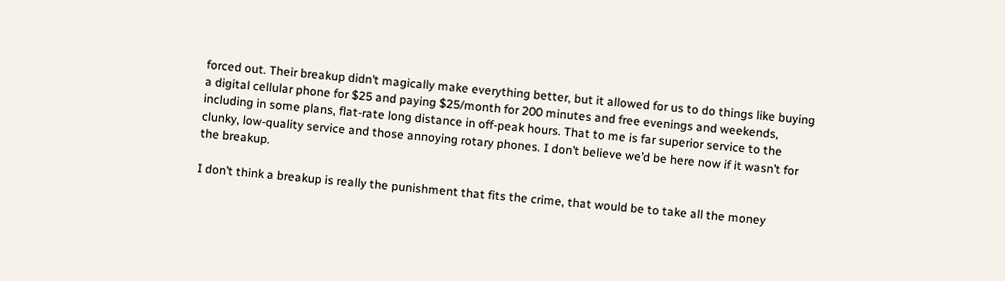forced out. Their breakup didn’t magically make everything better, but it allowed for us to do things like buying a digital cellular phone for $25 and paying $25/month for 200 minutes and free evenings and weekends, including in some plans, flat-rate long distance in off-peak hours. That to me is far superior service to the clunky, low-quality service and those annoying rotary phones. I don’t believe we’d be here now if it wasn’t for the breakup.

I don’t think a breakup is really the punishment that fits the crime, that would be to take all the money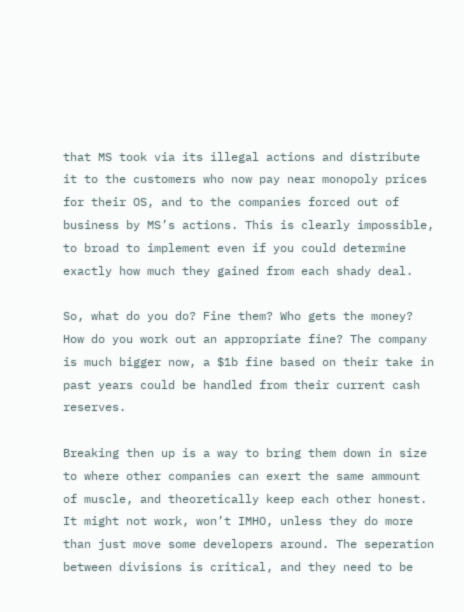that MS took via its illegal actions and distribute it to the customers who now pay near monopoly prices for their OS, and to the companies forced out of business by MS’s actions. This is clearly impossible, to broad to implement even if you could determine exactly how much they gained from each shady deal.

So, what do you do? Fine them? Who gets the money? How do you work out an appropriate fine? The company is much bigger now, a $1b fine based on their take in past years could be handled from their current cash reserves.

Breaking then up is a way to bring them down in size to where other companies can exert the same ammount of muscle, and theoretically keep each other honest. It might not work, won’t IMHO, unless they do more than just move some developers around. The seperation between divisions is critical, and they need to be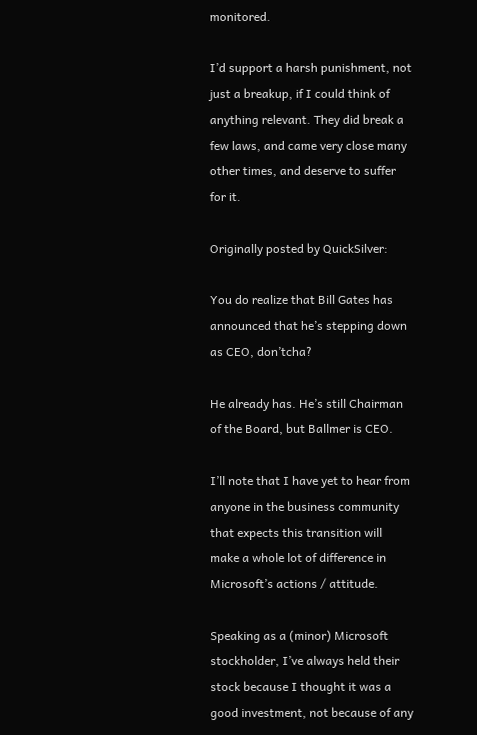monitored.

I’d support a harsh punishment, not just a breakup, if I could think of anything relevant. They did break a few laws, and came very close many other times, and deserve to suffer for it.

Originally posted by QuickSilver:

You do realize that Bill Gates has announced that he’s stepping down as CEO, don’tcha?

He already has. He’s still Chairman of the Board, but Ballmer is CEO.

I’ll note that I have yet to hear from anyone in the business community that expects this transition will make a whole lot of difference in Microsoft’s actions / attitude.

Speaking as a (minor) Microsoft stockholder, I’ve always held their stock because I thought it was a good investment, not because of any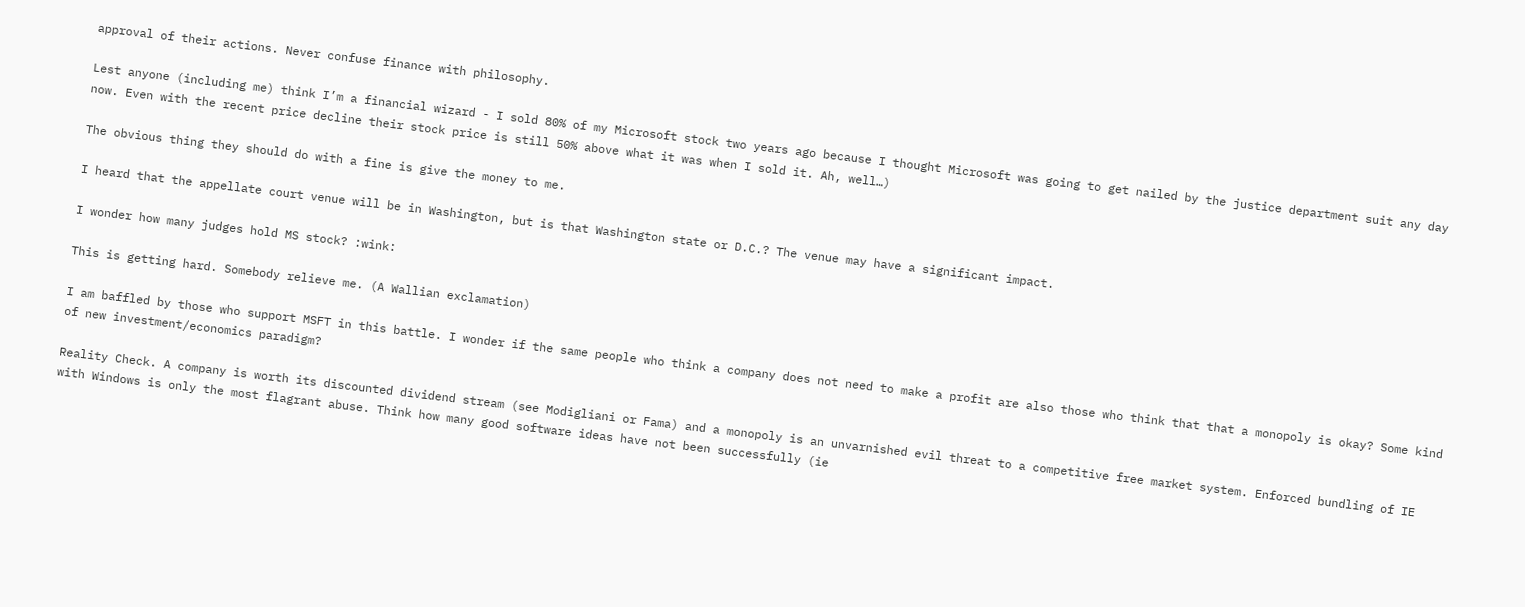approval of their actions. Never confuse finance with philosophy.

Lest anyone (including me) think I’m a financial wizard - I sold 80% of my Microsoft stock two years ago because I thought Microsoft was going to get nailed by the justice department suit any day now. Even with the recent price decline their stock price is still 50% above what it was when I sold it. Ah, well…)

The obvious thing they should do with a fine is give the money to me.

I heard that the appellate court venue will be in Washington, but is that Washington state or D.C.? The venue may have a significant impact.

I wonder how many judges hold MS stock? :wink:

This is getting hard. Somebody relieve me. (A Wallian exclamation)

I am baffled by those who support MSFT in this battle. I wonder if the same people who think a company does not need to make a profit are also those who think that that a monopoly is okay? Some kind of new investment/economics paradigm?

Reality Check. A company is worth its discounted dividend stream (see Modigliani or Fama) and a monopoly is an unvarnished evil threat to a competitive free market system. Enforced bundling of IE with Windows is only the most flagrant abuse. Think how many good software ideas have not been successfully (ie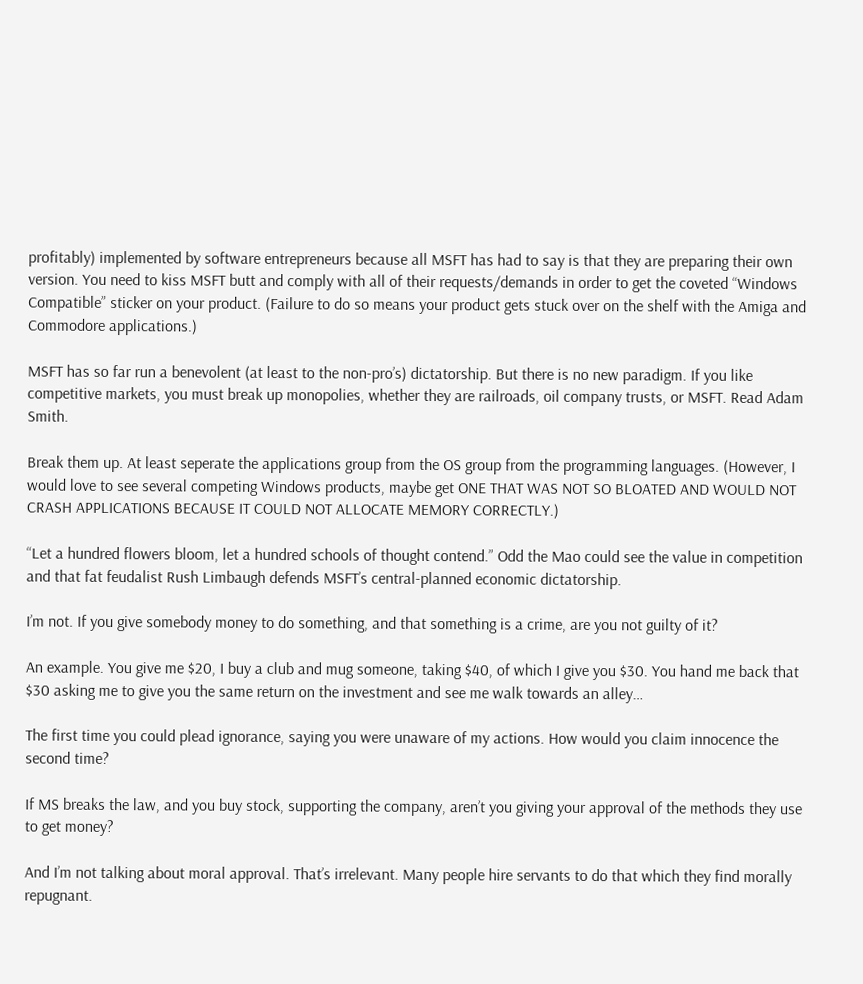profitably) implemented by software entrepreneurs because all MSFT has had to say is that they are preparing their own version. You need to kiss MSFT butt and comply with all of their requests/demands in order to get the coveted “Windows Compatible” sticker on your product. (Failure to do so means your product gets stuck over on the shelf with the Amiga and Commodore applications.)

MSFT has so far run a benevolent (at least to the non-pro’s) dictatorship. But there is no new paradigm. If you like competitive markets, you must break up monopolies, whether they are railroads, oil company trusts, or MSFT. Read Adam Smith.

Break them up. At least seperate the applications group from the OS group from the programming languages. (However, I would love to see several competing Windows products, maybe get ONE THAT WAS NOT SO BLOATED AND WOULD NOT CRASH APPLICATIONS BECAUSE IT COULD NOT ALLOCATE MEMORY CORRECTLY.)

“Let a hundred flowers bloom, let a hundred schools of thought contend.” Odd the Mao could see the value in competition and that fat feudalist Rush Limbaugh defends MSFT’s central-planned economic dictatorship.

I’m not. If you give somebody money to do something, and that something is a crime, are you not guilty of it?

An example. You give me $20, I buy a club and mug someone, taking $40, of which I give you $30. You hand me back that $30 asking me to give you the same return on the investment and see me walk towards an alley…

The first time you could plead ignorance, saying you were unaware of my actions. How would you claim innocence the second time?

If MS breaks the law, and you buy stock, supporting the company, aren’t you giving your approval of the methods they use to get money?

And I’m not talking about moral approval. That’s irrelevant. Many people hire servants to do that which they find morally repugnant.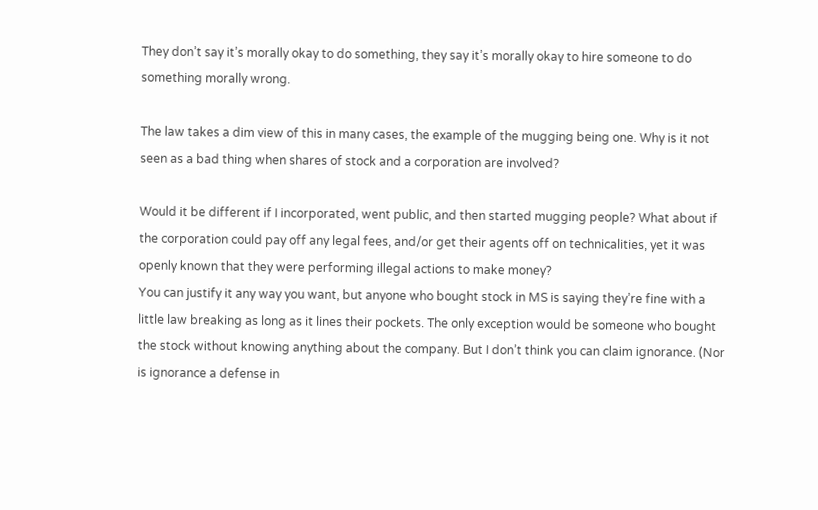They don’t say it’s morally okay to do something, they say it’s morally okay to hire someone to do something morally wrong.

The law takes a dim view of this in many cases, the example of the mugging being one. Why is it not seen as a bad thing when shares of stock and a corporation are involved?

Would it be different if I incorporated, went public, and then started mugging people? What about if the corporation could pay off any legal fees, and/or get their agents off on technicalities, yet it was openly known that they were performing illegal actions to make money?
You can justify it any way you want, but anyone who bought stock in MS is saying they’re fine with a little law breaking as long as it lines their pockets. The only exception would be someone who bought the stock without knowing anything about the company. But I don’t think you can claim ignorance. (Nor is ignorance a defense in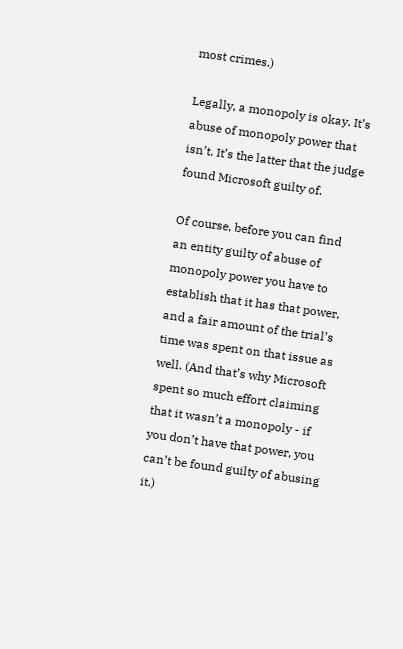most crimes.)

Legally, a monopoly is okay. It’s abuse of monopoly power that isn’t. It’s the latter that the judge found Microsoft guilty of.

Of course, before you can find an entity guilty of abuse of monopoly power you have to establish that it has that power, and a fair amount of the trial’s time was spent on that issue as well. (And that’s why Microsoft spent so much effort claiming that it wasn’t a monopoly - if you don’t have that power, you can’t be found guilty of abusing it.)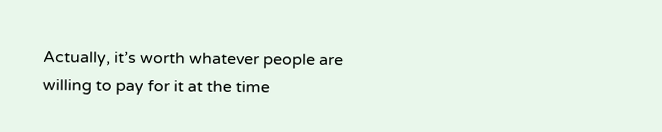Actually, it’s worth whatever people are willing to pay for it at the time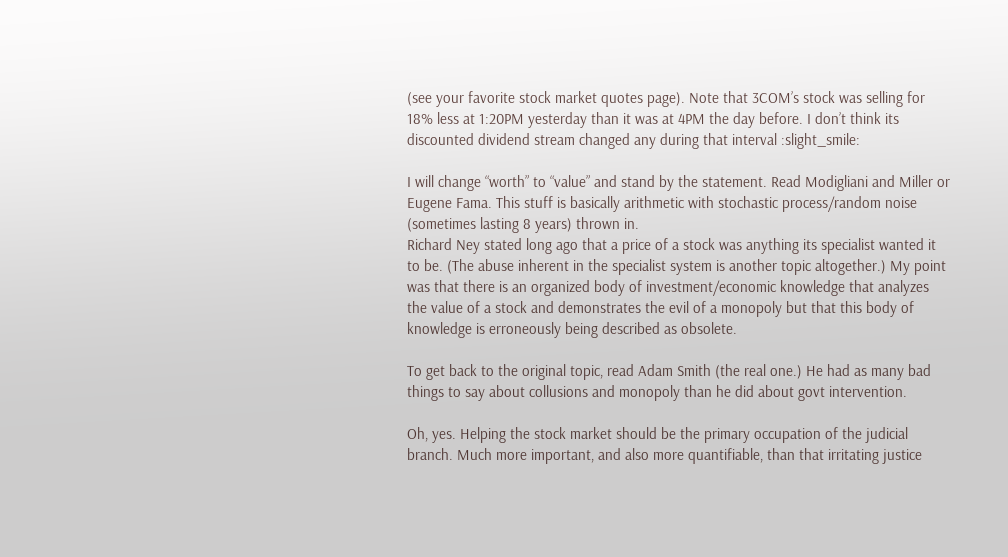(see your favorite stock market quotes page). Note that 3COM’s stock was selling for 18% less at 1:20PM yesterday than it was at 4PM the day before. I don’t think its discounted dividend stream changed any during that interval :slight_smile:

I will change “worth” to “value” and stand by the statement. Read Modigliani and Miller or Eugene Fama. This stuff is basically arithmetic with stochastic process/random noise (sometimes lasting 8 years) thrown in.
Richard Ney stated long ago that a price of a stock was anything its specialist wanted it to be. (The abuse inherent in the specialist system is another topic altogether.) My point was that there is an organized body of investment/economic knowledge that analyzes the value of a stock and demonstrates the evil of a monopoly but that this body of knowledge is erroneously being described as obsolete.

To get back to the original topic, read Adam Smith (the real one.) He had as many bad things to say about collusions and monopoly than he did about govt intervention.

Oh, yes. Helping the stock market should be the primary occupation of the judicial branch. Much more important, and also more quantifiable, than that irritating justice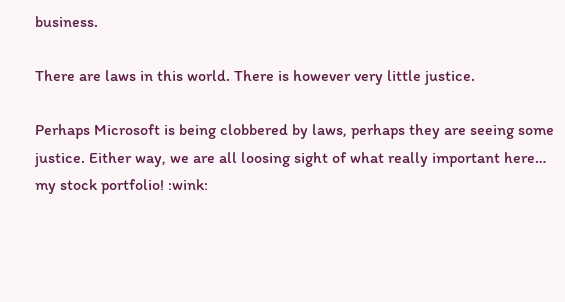business.

There are laws in this world. There is however very little justice.

Perhaps Microsoft is being clobbered by laws, perhaps they are seeing some justice. Either way, we are all loosing sight of what really important here… my stock portfolio! :wink: